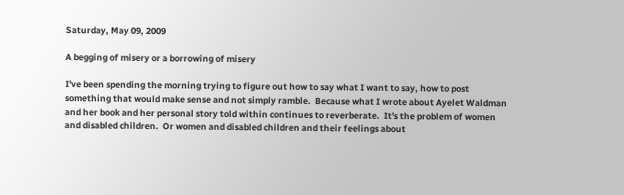Saturday, May 09, 2009

A begging of misery or a borrowing of misery

I've been spending the morning trying to figure out how to say what I want to say, how to post something that would make sense and not simply ramble.  Because what I wrote about Ayelet Waldman and her book and her personal story told within continues to reverberate.  It's the problem of women and disabled children.  Or women and disabled children and their feelings about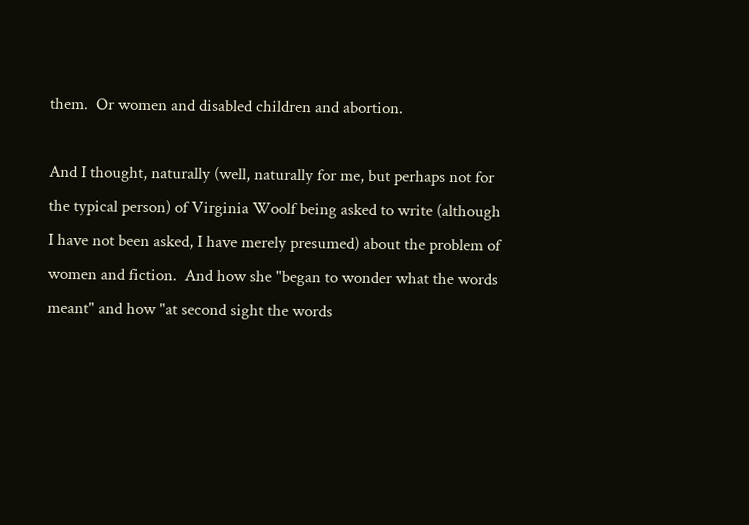them.  Or women and disabled children and abortion.

And I thought, naturally (well, naturally for me, but perhaps not for the typical person) of Virginia Woolf being asked to write (although I have not been asked, I have merely presumed) about the problem of women and fiction.  And how she "began to wonder what the words meant" and how "at second sight the words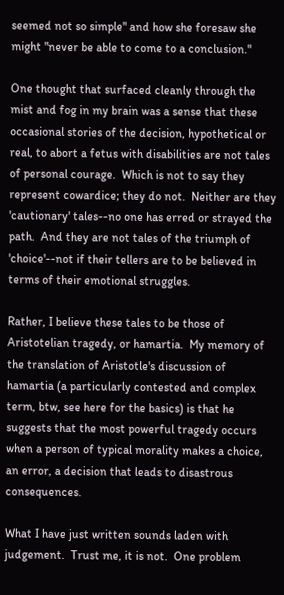seemed not so simple" and how she foresaw she might "never be able to come to a conclusion."

One thought that surfaced cleanly through the mist and fog in my brain was a sense that these occasional stories of the decision, hypothetical or real, to abort a fetus with disabilities are not tales of personal courage.  Which is not to say they represent cowardice; they do not.  Neither are they 'cautionary' tales--no one has erred or strayed the path.  And they are not tales of the triumph of 'choice'--not if their tellers are to be believed in terms of their emotional struggles.

Rather, I believe these tales to be those of Aristotelian tragedy, or hamartia.  My memory of the translation of Aristotle's discussion of hamartia (a particularly contested and complex term, btw, see here for the basics) is that he suggests that the most powerful tragedy occurs when a person of typical morality makes a choice, an error, a decision that leads to disastrous consequences.

What I have just written sounds laden with judgement.  Trust me, it is not.  One problem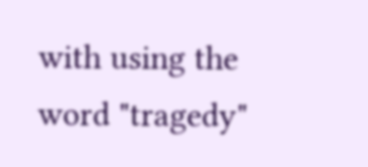with using the word "tragedy"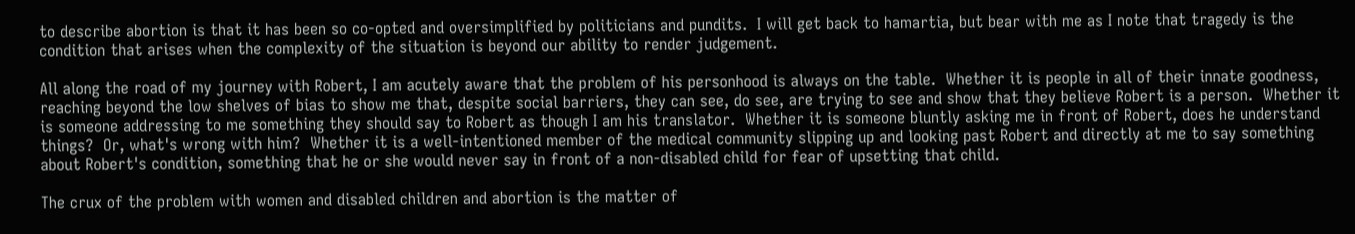to describe abortion is that it has been so co-opted and oversimplified by politicians and pundits.  I will get back to hamartia, but bear with me as I note that tragedy is the condition that arises when the complexity of the situation is beyond our ability to render judgement.

All along the road of my journey with Robert, I am acutely aware that the problem of his personhood is always on the table.  Whether it is people in all of their innate goodness, reaching beyond the low shelves of bias to show me that, despite social barriers, they can see, do see, are trying to see and show that they believe Robert is a person.  Whether it is someone addressing to me something they should say to Robert as though I am his translator.  Whether it is someone bluntly asking me in front of Robert, does he understand things?  Or, what's wrong with him?  Whether it is a well-intentioned member of the medical community slipping up and looking past Robert and directly at me to say something about Robert's condition, something that he or she would never say in front of a non-disabled child for fear of upsetting that child.

The crux of the problem with women and disabled children and abortion is the matter of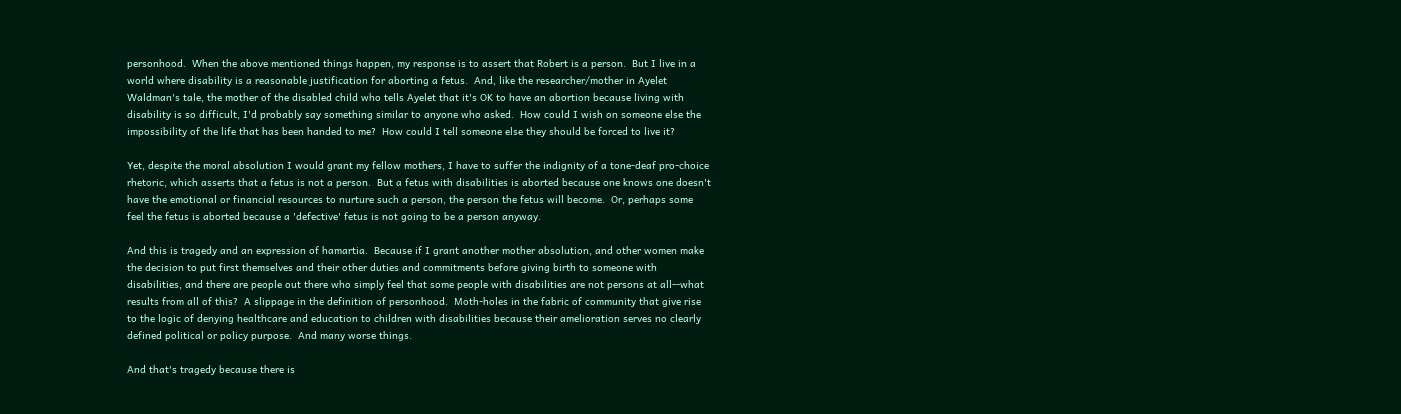personhood.  When the above mentioned things happen, my response is to assert that Robert is a person.  But I live in a world where disability is a reasonable justification for aborting a fetus.  And, like the researcher/mother in Ayelet Waldman's tale, the mother of the disabled child who tells Ayelet that it's OK to have an abortion because living with disability is so difficult, I'd probably say something similar to anyone who asked.  How could I wish on someone else the impossibility of the life that has been handed to me?  How could I tell someone else they should be forced to live it?

Yet, despite the moral absolution I would grant my fellow mothers, I have to suffer the indignity of a tone-deaf pro-choice rhetoric, which asserts that a fetus is not a person.  But a fetus with disabilities is aborted because one knows one doesn't have the emotional or financial resources to nurture such a person, the person the fetus will become.  Or, perhaps some feel the fetus is aborted because a 'defective' fetus is not going to be a person anyway.

And this is tragedy and an expression of hamartia.  Because if I grant another mother absolution, and other women make the decision to put first themselves and their other duties and commitments before giving birth to someone with disabilities, and there are people out there who simply feel that some people with disabilities are not persons at all--what results from all of this?  A slippage in the definition of personhood.  Moth-holes in the fabric of community that give rise to the logic of denying healthcare and education to children with disabilities because their amelioration serves no clearly defined political or policy purpose.  And many worse things.

And that's tragedy because there is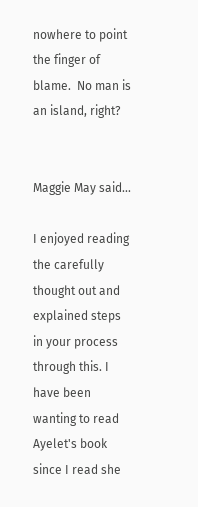nowhere to point the finger of blame.  No man is an island, right?


Maggie May said...

I enjoyed reading the carefully thought out and explained steps in your process through this. I have been wanting to read Ayelet's book since I read she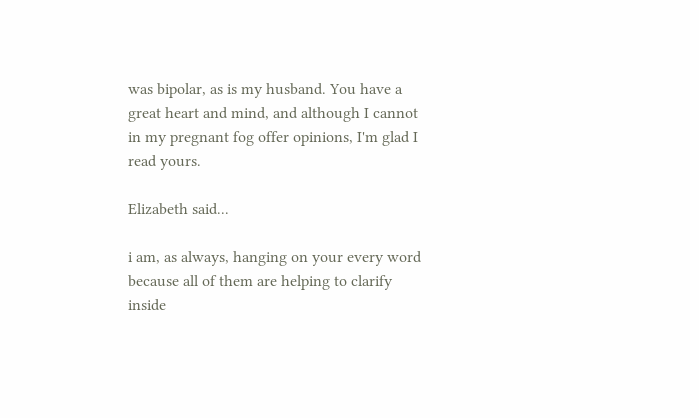was bipolar, as is my husband. You have a great heart and mind, and although I cannot in my pregnant fog offer opinions, I'm glad I read yours.

Elizabeth said...

i am, as always, hanging on your every word because all of them are helping to clarify inside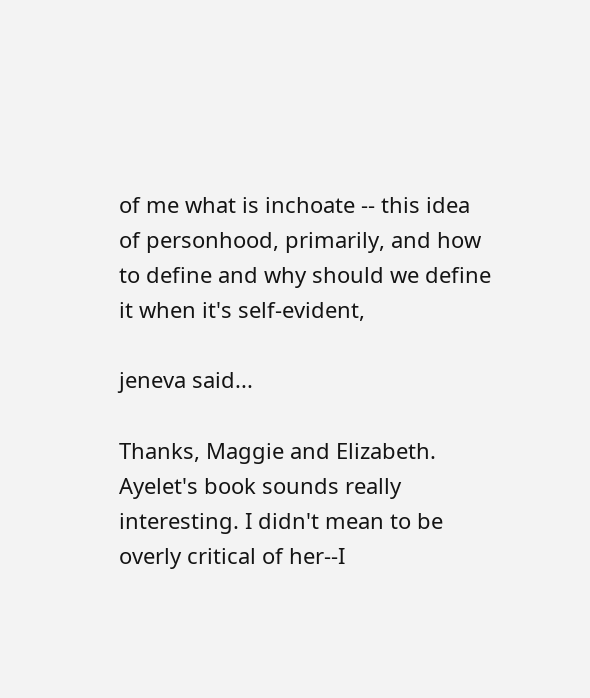of me what is inchoate -- this idea of personhood, primarily, and how to define and why should we define it when it's self-evident,

jeneva said...

Thanks, Maggie and Elizabeth. Ayelet's book sounds really interesting. I didn't mean to be overly critical of her--I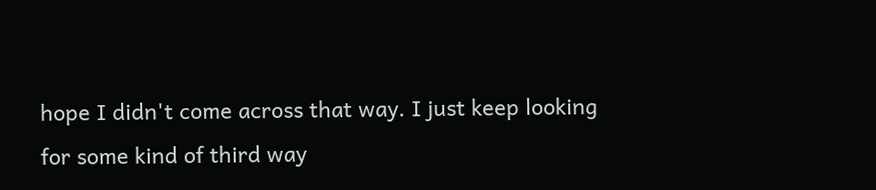hope I didn't come across that way. I just keep looking for some kind of third way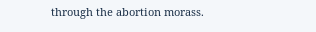through the abortion morass.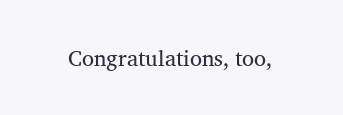Congratulations, too,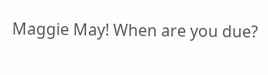Maggie May! When are you due?